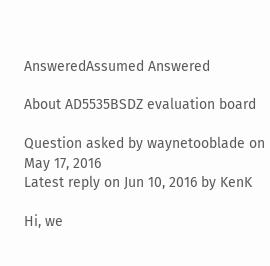AnsweredAssumed Answered

About AD5535BSDZ evaluation board

Question asked by waynetooblade on May 17, 2016
Latest reply on Jun 10, 2016 by KenK

Hi, we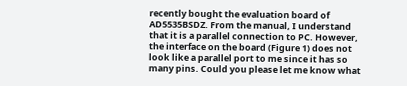recently bought the evaluation board of AD5535BSDZ. From the manual, I understand that it is a parallel connection to PC. However, the interface on the board (Figure 1) does not look like a parallel port to me since it has so many pins. Could you please let me know what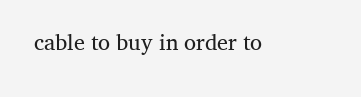cable to buy in order to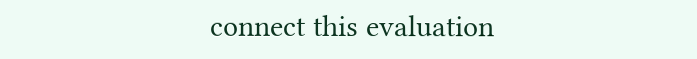connect this evaluation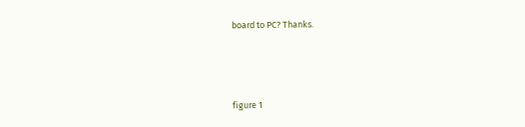board to PC? Thanks.



figure 1